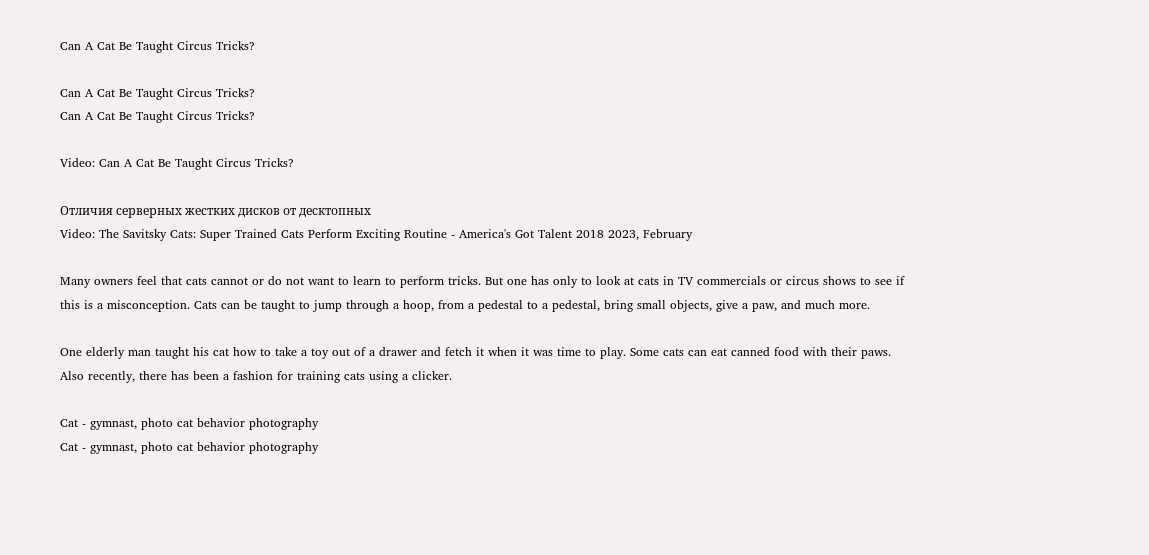Can A Cat Be Taught Circus Tricks?

Can A Cat Be Taught Circus Tricks?
Can A Cat Be Taught Circus Tricks?

Video: Can A Cat Be Taught Circus Tricks?

Отличия серверных жестких дисков от десктопных
Video: The Savitsky Cats: Super Trained Cats Perform Exciting Routine - America's Got Talent 2018 2023, February

Many owners feel that cats cannot or do not want to learn to perform tricks. But one has only to look at cats in TV commercials or circus shows to see if this is a misconception. Cats can be taught to jump through a hoop, from a pedestal to a pedestal, bring small objects, give a paw, and much more.

One elderly man taught his cat how to take a toy out of a drawer and fetch it when it was time to play. Some cats can eat canned food with their paws. Also recently, there has been a fashion for training cats using a clicker.

Cat - gymnast, photo cat behavior photography
Cat - gymnast, photo cat behavior photography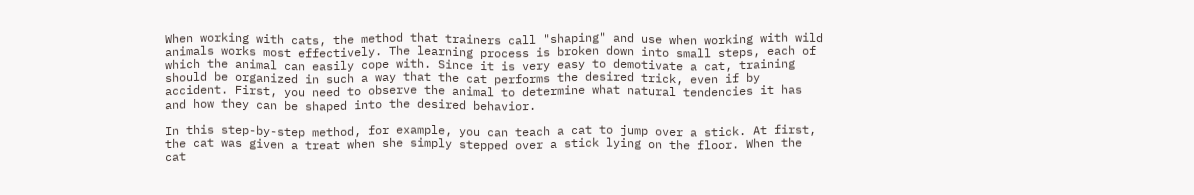When working with cats, the method that trainers call "shaping" and use when working with wild animals works most effectively. The learning process is broken down into small steps, each of which the animal can easily cope with. Since it is very easy to demotivate a cat, training should be organized in such a way that the cat performs the desired trick, even if by accident. First, you need to observe the animal to determine what natural tendencies it has and how they can be shaped into the desired behavior.

In this step-by-step method, for example, you can teach a cat to jump over a stick. At first, the cat was given a treat when she simply stepped over a stick lying on the floor. When the cat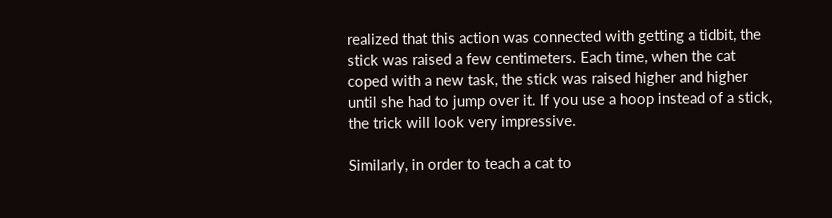realized that this action was connected with getting a tidbit, the stick was raised a few centimeters. Each time, when the cat coped with a new task, the stick was raised higher and higher until she had to jump over it. If you use a hoop instead of a stick, the trick will look very impressive.

Similarly, in order to teach a cat to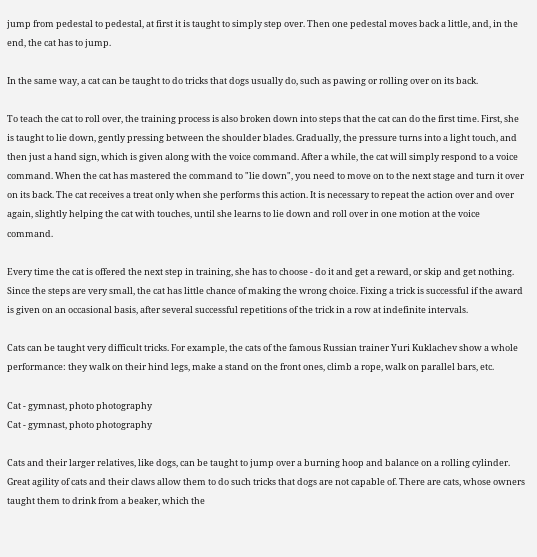jump from pedestal to pedestal, at first it is taught to simply step over. Then one pedestal moves back a little, and, in the end, the cat has to jump.

In the same way, a cat can be taught to do tricks that dogs usually do, such as pawing or rolling over on its back.

To teach the cat to roll over, the training process is also broken down into steps that the cat can do the first time. First, she is taught to lie down, gently pressing between the shoulder blades. Gradually, the pressure turns into a light touch, and then just a hand sign, which is given along with the voice command. After a while, the cat will simply respond to a voice command. When the cat has mastered the command to "lie down", you need to move on to the next stage and turn it over on its back. The cat receives a treat only when she performs this action. It is necessary to repeat the action over and over again, slightly helping the cat with touches, until she learns to lie down and roll over in one motion at the voice command.

Every time the cat is offered the next step in training, she has to choose - do it and get a reward, or skip and get nothing. Since the steps are very small, the cat has little chance of making the wrong choice. Fixing a trick is successful if the award is given on an occasional basis, after several successful repetitions of the trick in a row at indefinite intervals.

Cats can be taught very difficult tricks. For example, the cats of the famous Russian trainer Yuri Kuklachev show a whole performance: they walk on their hind legs, make a stand on the front ones, climb a rope, walk on parallel bars, etc.

Cat - gymnast, photo photography
Cat - gymnast, photo photography

Cats and their larger relatives, like dogs, can be taught to jump over a burning hoop and balance on a rolling cylinder. Great agility of cats and their claws allow them to do such tricks that dogs are not capable of. There are cats, whose owners taught them to drink from a beaker, which the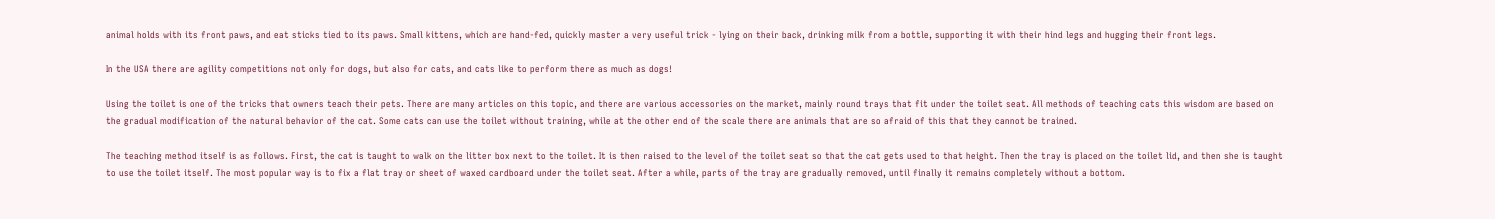animal holds with its front paws, and eat sticks tied to its paws. Small kittens, which are hand-fed, quickly master a very useful trick - lying on their back, drinking milk from a bottle, supporting it with their hind legs and hugging their front legs.

In the USA there are agility competitions not only for dogs, but also for cats, and cats like to perform there as much as dogs!

Using the toilet is one of the tricks that owners teach their pets. There are many articles on this topic, and there are various accessories on the market, mainly round trays that fit under the toilet seat. All methods of teaching cats this wisdom are based on the gradual modification of the natural behavior of the cat. Some cats can use the toilet without training, while at the other end of the scale there are animals that are so afraid of this that they cannot be trained.

The teaching method itself is as follows. First, the cat is taught to walk on the litter box next to the toilet. It is then raised to the level of the toilet seat so that the cat gets used to that height. Then the tray is placed on the toilet lid, and then she is taught to use the toilet itself. The most popular way is to fix a flat tray or sheet of waxed cardboard under the toilet seat. After a while, parts of the tray are gradually removed, until finally it remains completely without a bottom.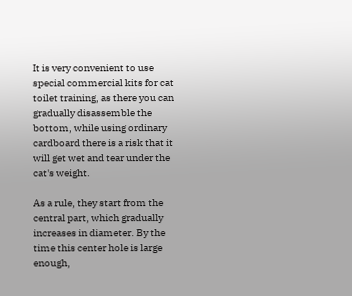It is very convenient to use special commercial kits for cat toilet training, as there you can gradually disassemble the bottom, while using ordinary cardboard there is a risk that it will get wet and tear under the cat's weight.

As a rule, they start from the central part, which gradually increases in diameter. By the time this center hole is large enough,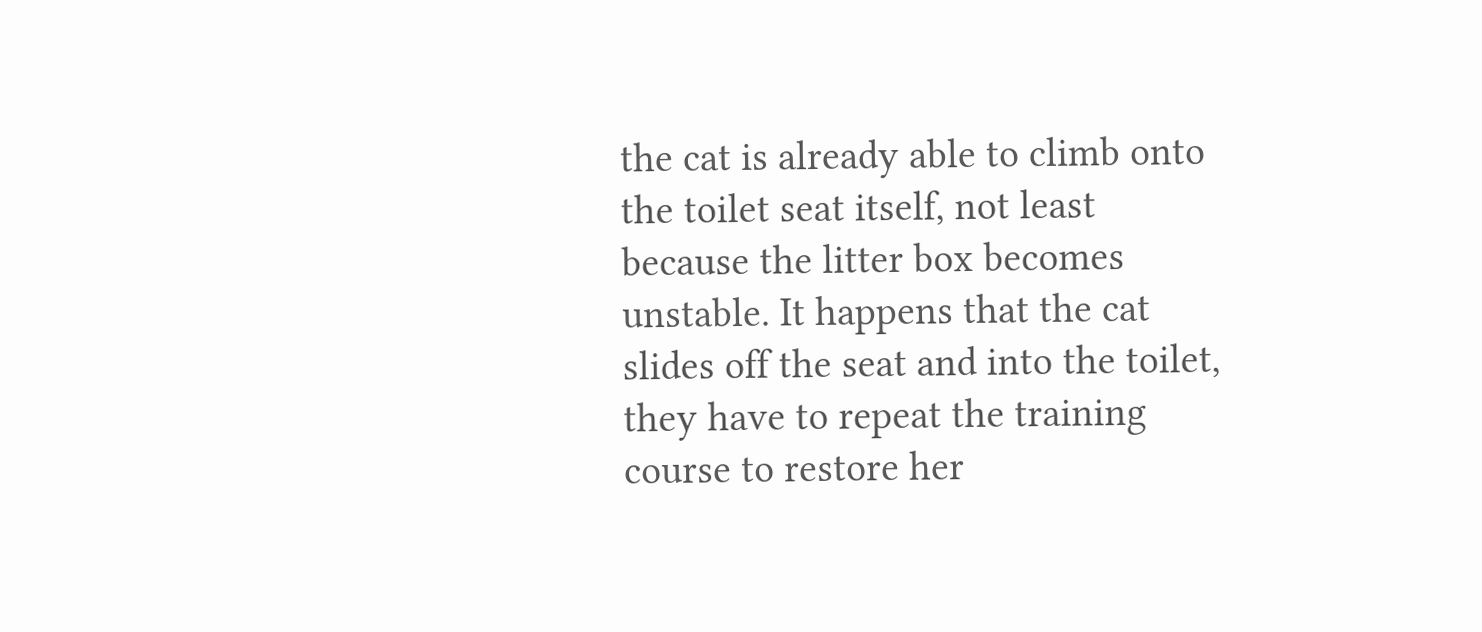the cat is already able to climb onto the toilet seat itself, not least because the litter box becomes unstable. It happens that the cat slides off the seat and into the toilet, they have to repeat the training course to restore her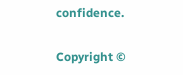confidence.

Copyright ©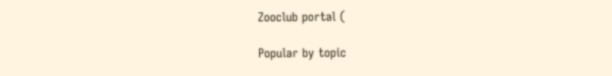Zooclub portal (

Popular by topic